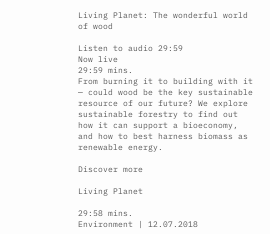Living Planet: The wonderful world of wood

Listen to audio 29:59
Now live
29:59 mins.
From burning it to building with it — could wood be the key sustainable resource of our future? We explore sustainable forestry to find out how it can support a bioeconomy, and how to best harness biomass as renewable energy.

Discover more

Living Planet

29:58 mins.
Environment | 12.07.2018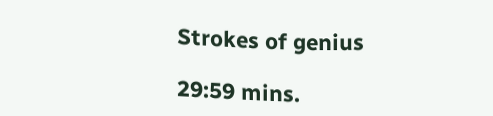Strokes of genius

29:59 mins.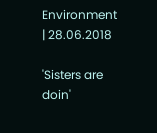Environment | 28.06.2018

'Sisters are doin'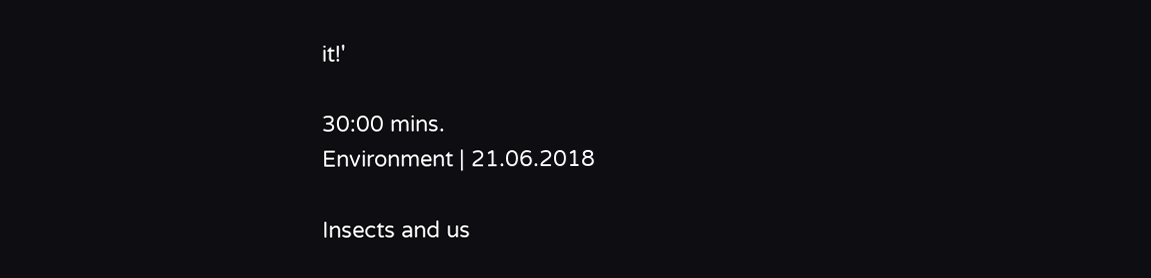it!'

30:00 mins.
Environment | 21.06.2018

Insects and us